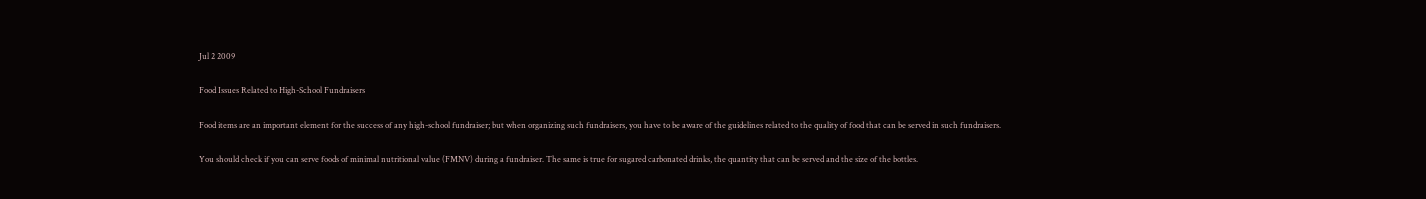Jul 2 2009

Food Issues Related to High-School Fundraisers

Food items are an important element for the success of any high-school fundraiser; but when organizing such fundraisers, you have to be aware of the guidelines related to the quality of food that can be served in such fundraisers.

You should check if you can serve foods of minimal nutritional value (FMNV) during a fundraiser. The same is true for sugared carbonated drinks, the quantity that can be served and the size of the bottles.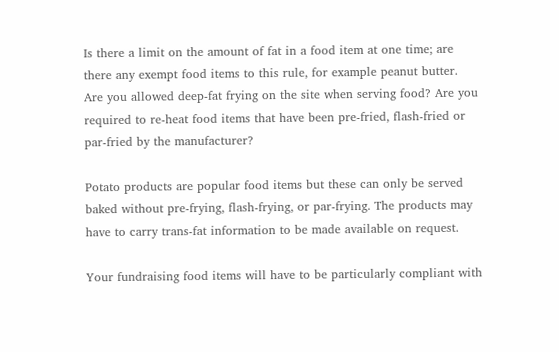Is there a limit on the amount of fat in a food item at one time; are there any exempt food items to this rule, for example peanut butter. Are you allowed deep-fat frying on the site when serving food? Are you required to re-heat food items that have been pre-fried, flash-fried or par-fried by the manufacturer?

Potato products are popular food items but these can only be served baked without pre-frying, flash-frying, or par-frying. The products may have to carry trans-fat information to be made available on request.

Your fundraising food items will have to be particularly compliant with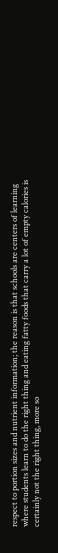respect to portion sizes and nutrient information; the reason is that schools are centers of learning where students learn to do the right thing and eating fatty foods that carry a lot of empty calories is certainly not the right thing, more so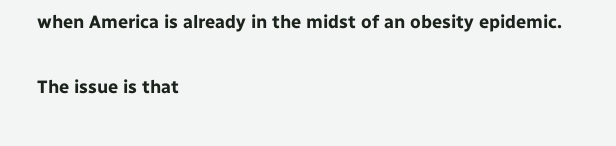when America is already in the midst of an obesity epidemic.

The issue is that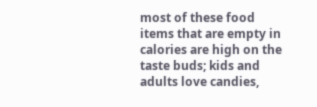most of these food items that are empty in calories are high on the taste buds; kids and adults love candies,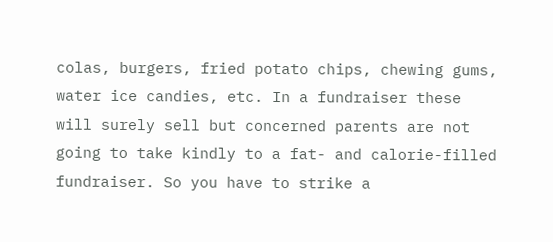colas, burgers, fried potato chips, chewing gums, water ice candies, etc. In a fundraiser these will surely sell but concerned parents are not going to take kindly to a fat- and calorie-filled fundraiser. So you have to strike a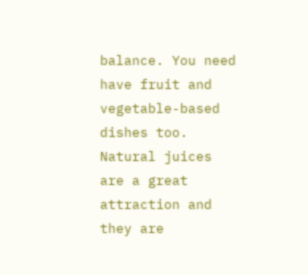balance. You need have fruit and vegetable-based dishes too. Natural juices are a great attraction and they are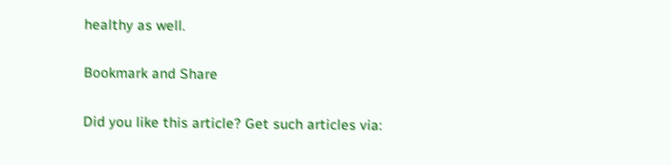healthy as well.

Bookmark and Share

Did you like this article? Get such articles via: